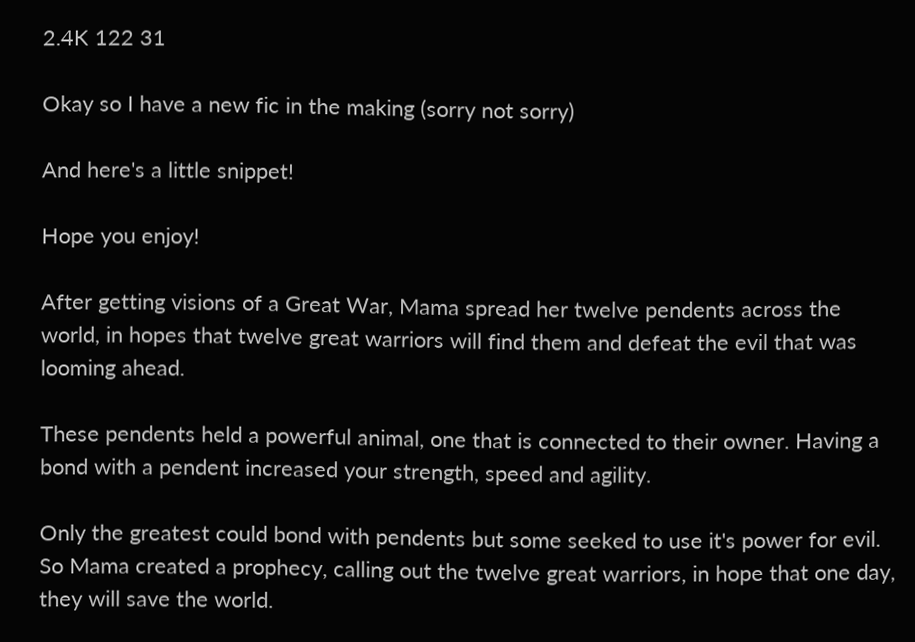2.4K 122 31

Okay so I have a new fic in the making (sorry not sorry)

And here's a little snippet!

Hope you enjoy!

After getting visions of a Great War, Mama spread her twelve pendents across the world, in hopes that twelve great warriors will find them and defeat the evil that was looming ahead.

These pendents held a powerful animal, one that is connected to their owner. Having a bond with a pendent increased your strength, speed and agility.

Only the greatest could bond with pendents but some seeked to use it's power for evil. So Mama created a prophecy, calling out the twelve great warriors, in hope that one day, they will save the world.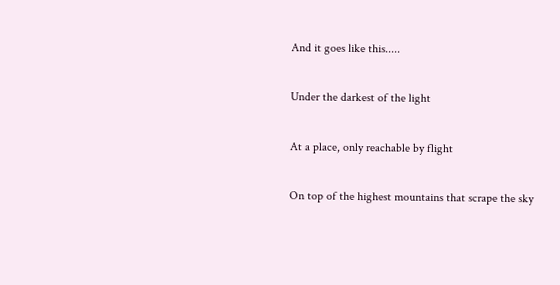And it goes like this.....

Under the darkest of the light

At a place, only reachable by flight

On top of the highest mountains that scrape the sky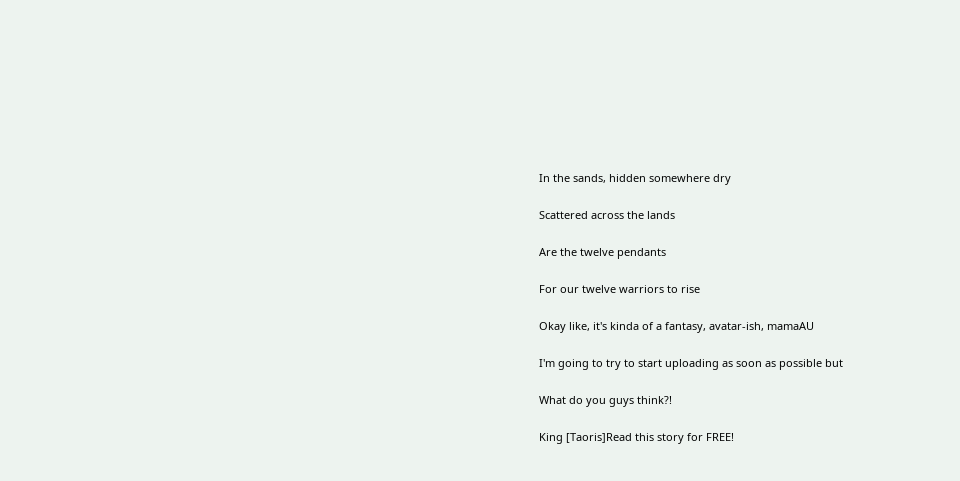In the sands, hidden somewhere dry

Scattered across the lands

Are the twelve pendants

For our twelve warriors to rise

Okay like, it's kinda of a fantasy, avatar-ish, mamaAU

I'm going to try to start uploading as soon as possible but

What do you guys think?!

King [Taoris]Read this story for FREE!